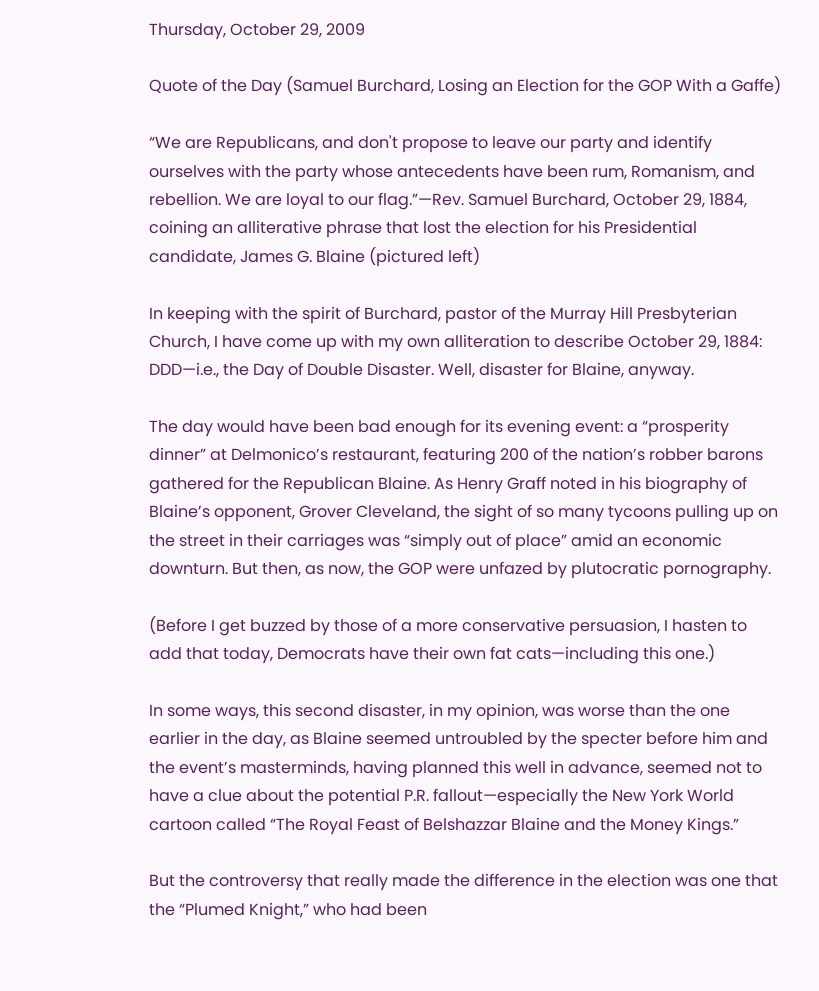Thursday, October 29, 2009

Quote of the Day (Samuel Burchard, Losing an Election for the GOP With a Gaffe)

“We are Republicans, and don't propose to leave our party and identify ourselves with the party whose antecedents have been rum, Romanism, and rebellion. We are loyal to our flag.”—Rev. Samuel Burchard, October 29, 1884, coining an alliterative phrase that lost the election for his Presidential candidate, James G. Blaine (pictured left)

In keeping with the spirit of Burchard, pastor of the Murray Hill Presbyterian Church, I have come up with my own alliteration to describe October 29, 1884: DDD—i.e., the Day of Double Disaster. Well, disaster for Blaine, anyway.

The day would have been bad enough for its evening event: a “prosperity dinner” at Delmonico’s restaurant, featuring 200 of the nation’s robber barons gathered for the Republican Blaine. As Henry Graff noted in his biography of Blaine’s opponent, Grover Cleveland, the sight of so many tycoons pulling up on the street in their carriages was “simply out of place” amid an economic downturn. But then, as now, the GOP were unfazed by plutocratic pornography.

(Before I get buzzed by those of a more conservative persuasion, I hasten to add that today, Democrats have their own fat cats—including this one.)

In some ways, this second disaster, in my opinion, was worse than the one earlier in the day, as Blaine seemed untroubled by the specter before him and the event’s masterminds, having planned this well in advance, seemed not to have a clue about the potential P.R. fallout—especially the New York World cartoon called “The Royal Feast of Belshazzar Blaine and the Money Kings.”

But the controversy that really made the difference in the election was one that the “Plumed Knight,” who had been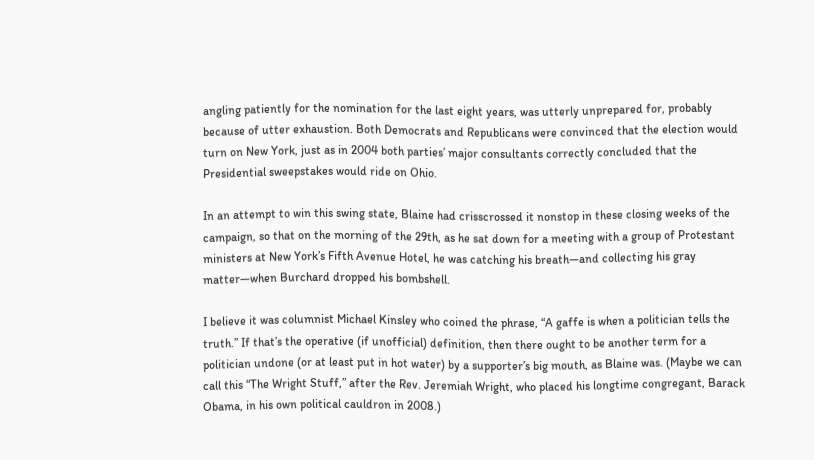angling patiently for the nomination for the last eight years, was utterly unprepared for, probably because of utter exhaustion. Both Democrats and Republicans were convinced that the election would turn on New York, just as in 2004 both parties’ major consultants correctly concluded that the Presidential sweepstakes would ride on Ohio.

In an attempt to win this swing state, Blaine had crisscrossed it nonstop in these closing weeks of the campaign, so that on the morning of the 29th, as he sat down for a meeting with a group of Protestant ministers at New York’s Fifth Avenue Hotel, he was catching his breath—and collecting his gray matter—when Burchard dropped his bombshell.

I believe it was columnist Michael Kinsley who coined the phrase, “A gaffe is when a politician tells the truth.” If that’s the operative (if unofficial) definition, then there ought to be another term for a politician undone (or at least put in hot water) by a supporter’s big mouth, as Blaine was. (Maybe we can call this “The Wright Stuff,” after the Rev. Jeremiah Wright, who placed his longtime congregant, Barack Obama, in his own political cauldron in 2008.)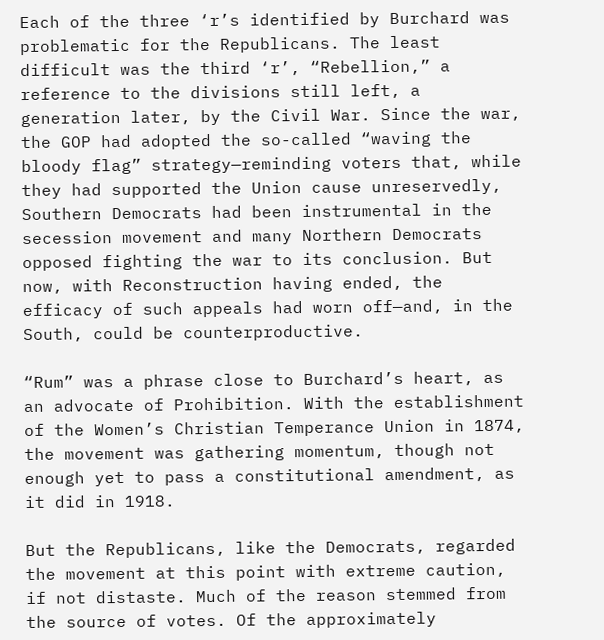Each of the three ‘r’s identified by Burchard was problematic for the Republicans. The least difficult was the third ‘r’, “Rebellion,” a reference to the divisions still left, a generation later, by the Civil War. Since the war, the GOP had adopted the so-called “waving the bloody flag” strategy—reminding voters that, while they had supported the Union cause unreservedly, Southern Democrats had been instrumental in the secession movement and many Northern Democrats opposed fighting the war to its conclusion. But now, with Reconstruction having ended, the efficacy of such appeals had worn off—and, in the South, could be counterproductive.

“Rum” was a phrase close to Burchard’s heart, as an advocate of Prohibition. With the establishment of the Women’s Christian Temperance Union in 1874, the movement was gathering momentum, though not enough yet to pass a constitutional amendment, as it did in 1918.

But the Republicans, like the Democrats, regarded the movement at this point with extreme caution, if not distaste. Much of the reason stemmed from the source of votes. Of the approximately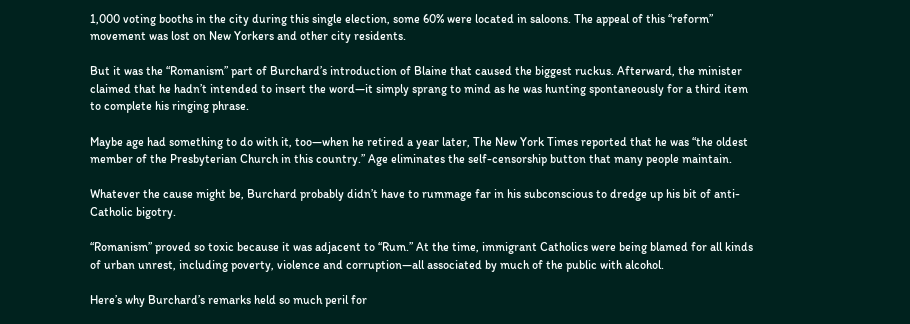1,000 voting booths in the city during this single election, some 60% were located in saloons. The appeal of this “reform” movement was lost on New Yorkers and other city residents.

But it was the “Romanism” part of Burchard’s introduction of Blaine that caused the biggest ruckus. Afterward, the minister claimed that he hadn’t intended to insert the word—it simply sprang to mind as he was hunting spontaneously for a third item to complete his ringing phrase.

Maybe age had something to do with it, too—when he retired a year later, The New York Times reported that he was “the oldest member of the Presbyterian Church in this country.” Age eliminates the self-censorship button that many people maintain.

Whatever the cause might be, Burchard probably didn’t have to rummage far in his subconscious to dredge up his bit of anti-Catholic bigotry.

“Romanism” proved so toxic because it was adjacent to “Rum.” At the time, immigrant Catholics were being blamed for all kinds of urban unrest, including poverty, violence and corruption—all associated by much of the public with alcohol.

Here’s why Burchard’s remarks held so much peril for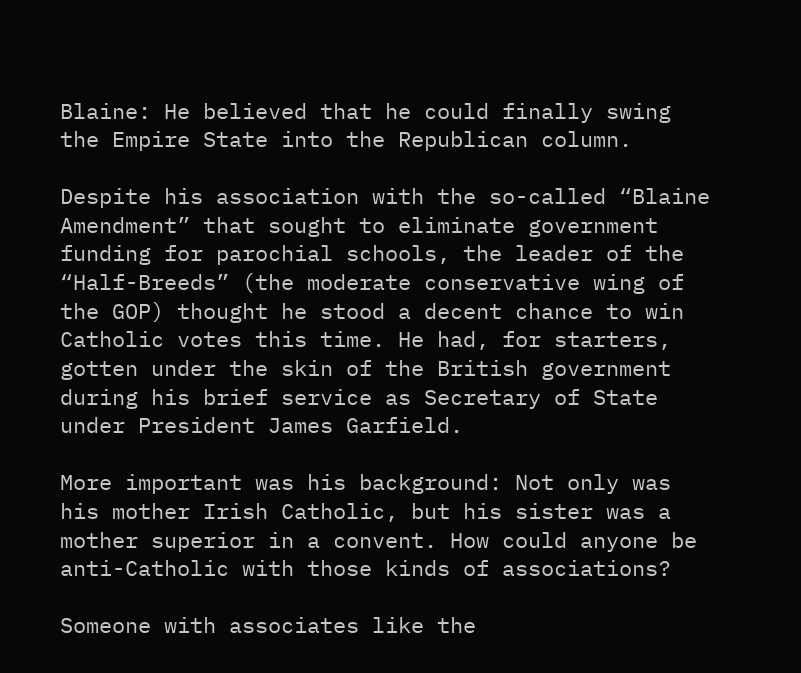Blaine: He believed that he could finally swing the Empire State into the Republican column.

Despite his association with the so-called “Blaine Amendment” that sought to eliminate government funding for parochial schools, the leader of the “Half-Breeds” (the moderate conservative wing of the GOP) thought he stood a decent chance to win Catholic votes this time. He had, for starters, gotten under the skin of the British government during his brief service as Secretary of State under President James Garfield.

More important was his background: Not only was his mother Irish Catholic, but his sister was a mother superior in a convent. How could anyone be anti-Catholic with those kinds of associations?

Someone with associates like the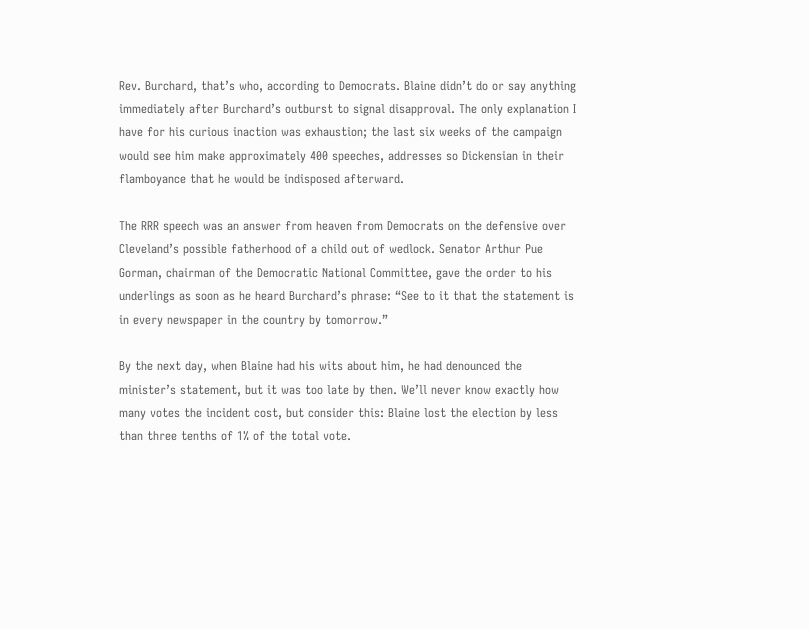Rev. Burchard, that’s who, according to Democrats. Blaine didn’t do or say anything immediately after Burchard’s outburst to signal disapproval. The only explanation I have for his curious inaction was exhaustion; the last six weeks of the campaign would see him make approximately 400 speeches, addresses so Dickensian in their flamboyance that he would be indisposed afterward.

The RRR speech was an answer from heaven from Democrats on the defensive over Cleveland’s possible fatherhood of a child out of wedlock. Senator Arthur Pue Gorman, chairman of the Democratic National Committee, gave the order to his underlings as soon as he heard Burchard’s phrase: “See to it that the statement is in every newspaper in the country by tomorrow.”

By the next day, when Blaine had his wits about him, he had denounced the minister’s statement, but it was too late by then. We’ll never know exactly how many votes the incident cost, but consider this: Blaine lost the election by less than three tenths of 1% of the total vote.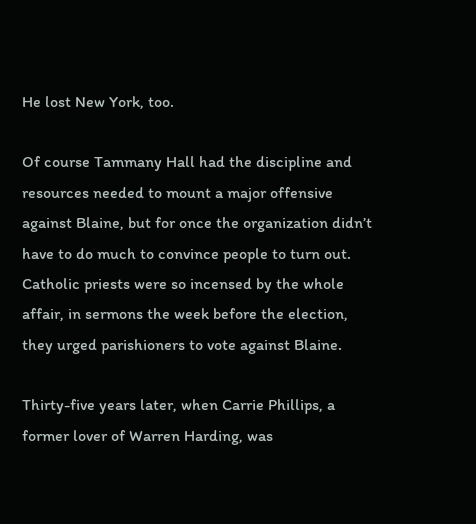He lost New York, too.

Of course Tammany Hall had the discipline and resources needed to mount a major offensive against Blaine, but for once the organization didn’t have to do much to convince people to turn out. Catholic priests were so incensed by the whole affair, in sermons the week before the election, they urged parishioners to vote against Blaine.

Thirty-five years later, when Carrie Phillips, a former lover of Warren Harding, was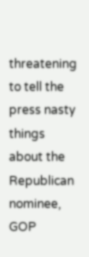threatening to tell the press nasty things about the Republican nominee, GOP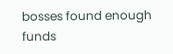bosses found enough funds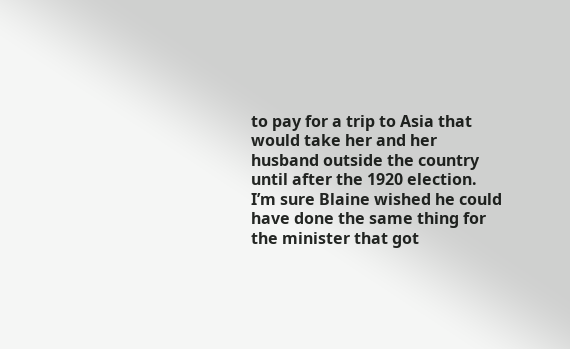to pay for a trip to Asia that would take her and her husband outside the country until after the 1920 election. I’m sure Blaine wished he could have done the same thing for the minister that got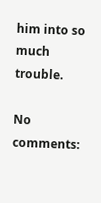him into so much trouble.

No comments: